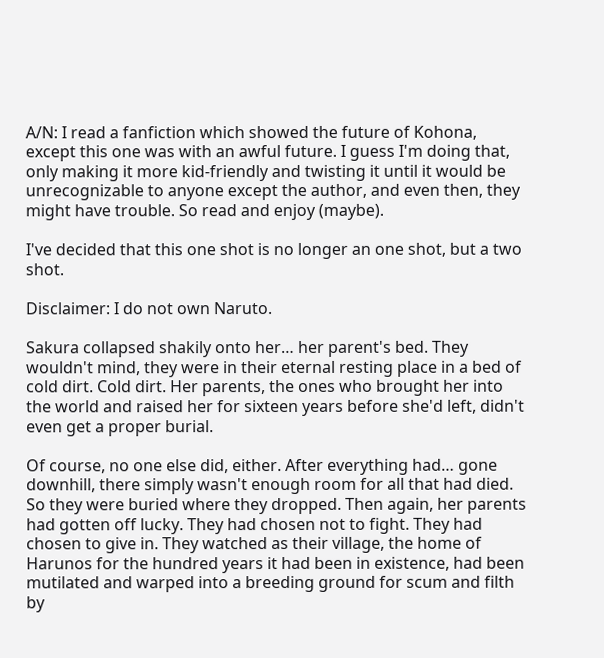A/N: I read a fanfiction which showed the future of Kohona, except this one was with an awful future. I guess I'm doing that, only making it more kid-friendly and twisting it until it would be unrecognizable to anyone except the author, and even then, they might have trouble. So read and enjoy (maybe).

I've decided that this one shot is no longer an one shot, but a two shot.

Disclaimer: I do not own Naruto.

Sakura collapsed shakily onto her… her parent's bed. They wouldn't mind, they were in their eternal resting place in a bed of cold dirt. Cold dirt. Her parents, the ones who brought her into the world and raised her for sixteen years before she'd left, didn't even get a proper burial.

Of course, no one else did, either. After everything had… gone downhill, there simply wasn't enough room for all that had died. So they were buried where they dropped. Then again, her parents had gotten off lucky. They had chosen not to fight. They had chosen to give in. They watched as their village, the home of Harunos for the hundred years it had been in existence, had been mutilated and warped into a breeding ground for scum and filth by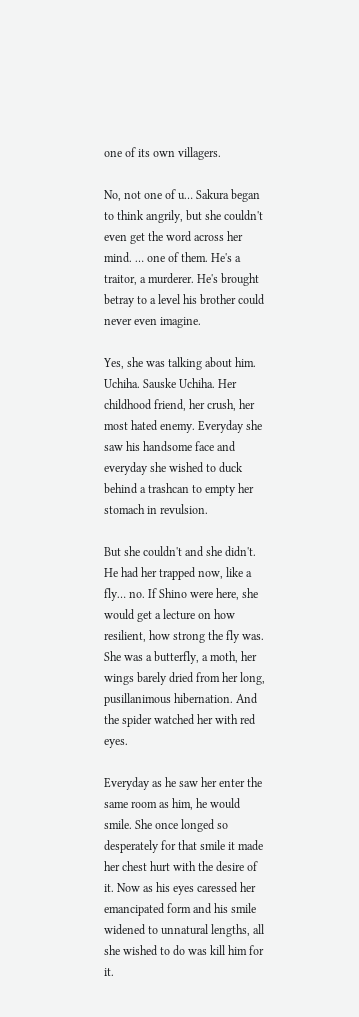one of its own villagers.

No, not one of u… Sakura began to think angrily, but she couldn't even get the word across her mind. … one of them. He's a traitor, a murderer. He's brought betray to a level his brother could never even imagine.

Yes, she was talking about him. Uchiha. Sauske Uchiha. Her childhood friend, her crush, her most hated enemy. Everyday she saw his handsome face and everyday she wished to duck behind a trashcan to empty her stomach in revulsion.

But she couldn't and she didn't. He had her trapped now, like a fly… no. If Shino were here, she would get a lecture on how resilient, how strong the fly was. She was a butterfly, a moth, her wings barely dried from her long, pusillanimous hibernation. And the spider watched her with red eyes.

Everyday as he saw her enter the same room as him, he would smile. She once longed so desperately for that smile it made her chest hurt with the desire of it. Now as his eyes caressed her emancipated form and his smile widened to unnatural lengths, all she wished to do was kill him for it.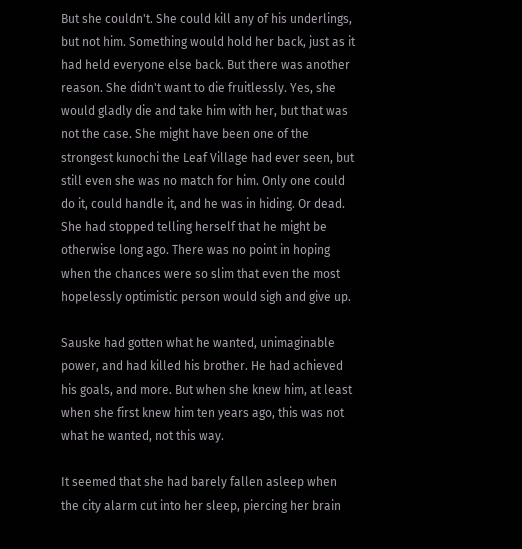But she couldn't. She could kill any of his underlings, but not him. Something would hold her back, just as it had held everyone else back. But there was another reason. She didn't want to die fruitlessly. Yes, she would gladly die and take him with her, but that was not the case. She might have been one of the strongest kunochi the Leaf Village had ever seen, but still even she was no match for him. Only one could do it, could handle it, and he was in hiding. Or dead. She had stopped telling herself that he might be otherwise long ago. There was no point in hoping when the chances were so slim that even the most hopelessly optimistic person would sigh and give up.

Sauske had gotten what he wanted, unimaginable power, and had killed his brother. He had achieved his goals, and more. But when she knew him, at least when she first knew him ten years ago, this was not what he wanted, not this way.

It seemed that she had barely fallen asleep when the city alarm cut into her sleep, piercing her brain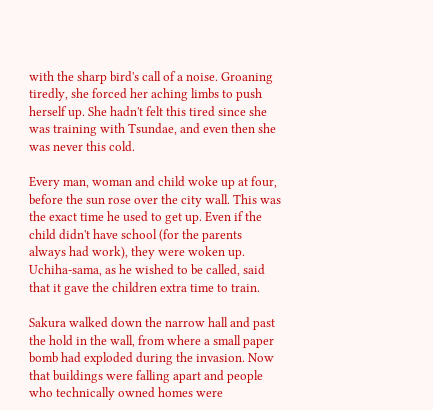with the sharp bird's call of a noise. Groaning tiredly, she forced her aching limbs to push herself up. She hadn't felt this tired since she was training with Tsundae, and even then she was never this cold.

Every man, woman and child woke up at four, before the sun rose over the city wall. This was the exact time he used to get up. Even if the child didn't have school (for the parents always had work), they were woken up. Uchiha-sama, as he wished to be called, said that it gave the children extra time to train.

Sakura walked down the narrow hall and past the hold in the wall, from where a small paper bomb had exploded during the invasion. Now that buildings were falling apart and people who technically owned homes were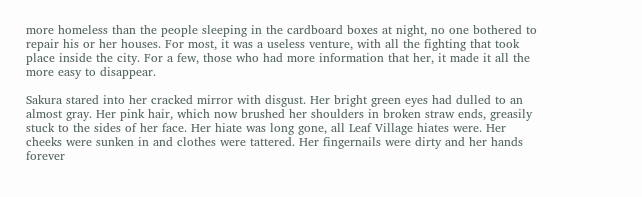more homeless than the people sleeping in the cardboard boxes at night, no one bothered to repair his or her houses. For most, it was a useless venture, with all the fighting that took place inside the city. For a few, those who had more information that her, it made it all the more easy to disappear.

Sakura stared into her cracked mirror with disgust. Her bright green eyes had dulled to an almost gray. Her pink hair, which now brushed her shoulders in broken straw ends, greasily stuck to the sides of her face. Her hiate was long gone, all Leaf Village hiates were. Her cheeks were sunken in and clothes were tattered. Her fingernails were dirty and her hands forever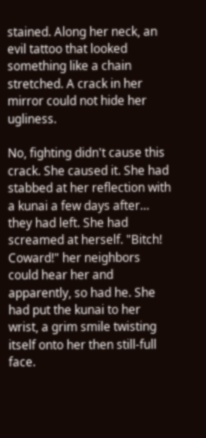stained. Along her neck, an evil tattoo that looked something like a chain stretched. A crack in her mirror could not hide her ugliness.

No, fighting didn't cause this crack. She caused it. She had stabbed at her reflection with a kunai a few days after… they had left. She had screamed at herself. "Bitch! Coward!" her neighbors could hear her and apparently, so had he. She had put the kunai to her wrist, a grim smile twisting itself onto her then still-full face.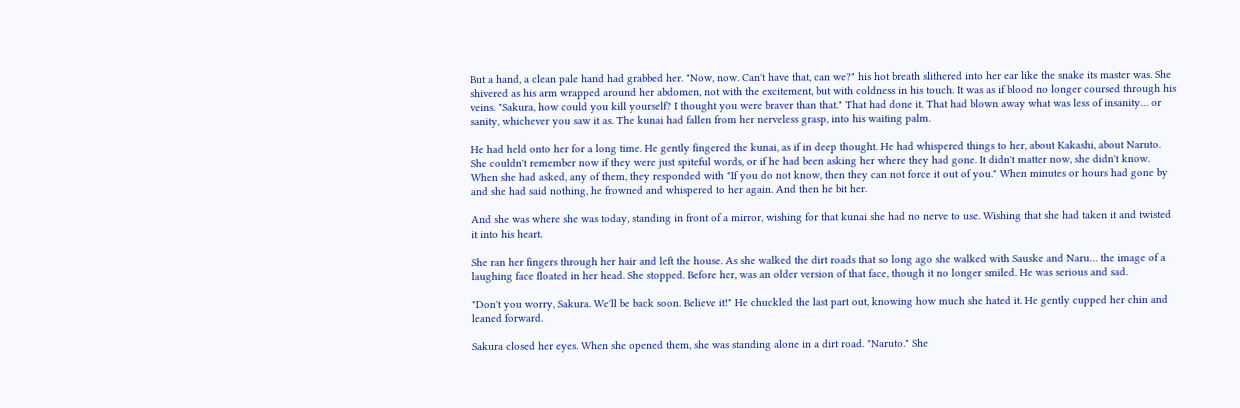But a hand, a clean pale hand had grabbed her. "Now, now. Can't have that, can we?" his hot breath slithered into her ear like the snake its master was. She shivered as his arm wrapped around her abdomen, not with the excitement, but with coldness in his touch. It was as if blood no longer coursed through his veins. "Sakura, how could you kill yourself? I thought you were braver than that." That had done it. That had blown away what was less of insanity… or sanity, whichever you saw it as. The kunai had fallen from her nerveless grasp, into his waiting palm.

He had held onto her for a long time. He gently fingered the kunai, as if in deep thought. He had whispered things to her, about Kakashi, about Naruto. She couldn't remember now if they were just spiteful words, or if he had been asking her where they had gone. It didn't matter now, she didn't know. When she had asked, any of them, they responded with "If you do not know, then they can not force it out of you." When minutes or hours had gone by and she had said nothing, he frowned and whispered to her again. And then he bit her.

And she was where she was today, standing in front of a mirror, wishing for that kunai she had no nerve to use. Wishing that she had taken it and twisted it into his heart.

She ran her fingers through her hair and left the house. As she walked the dirt roads that so long ago she walked with Sauske and Naru… the image of a laughing face floated in her head. She stopped. Before her, was an older version of that face, though it no longer smiled. He was serious and sad.

"Don't you worry, Sakura. We'll be back soon. Believe it!" He chuckled the last part out, knowing how much she hated it. He gently cupped her chin and leaned forward.

Sakura closed her eyes. When she opened them, she was standing alone in a dirt road. "Naruto." She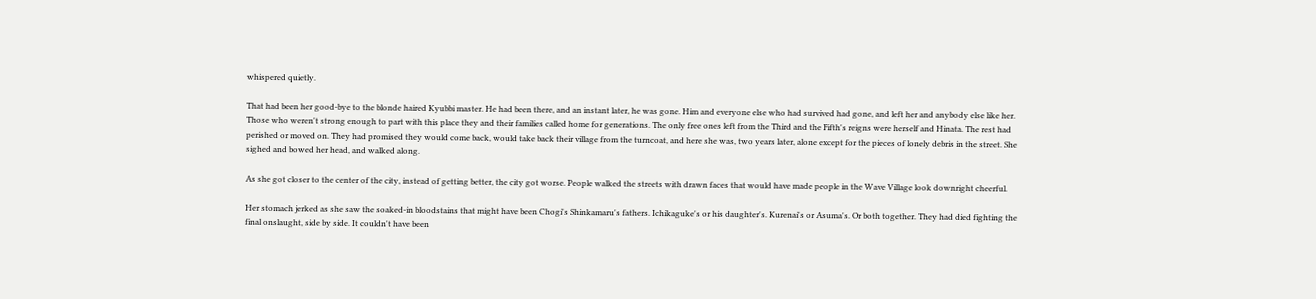whispered quietly.

That had been her good-bye to the blonde haired Kyubbi master. He had been there, and an instant later, he was gone. Him and everyone else who had survived had gone, and left her and anybody else like her. Those who weren't strong enough to part with this place they and their families called home for generations. The only free ones left from the Third and the Fifth's reigns were herself and Hinata. The rest had perished or moved on. They had promised they would come back, would take back their village from the turncoat, and here she was, two years later, alone except for the pieces of lonely debris in the street. She sighed and bowed her head, and walked along.

As she got closer to the center of the city, instead of getting better, the city got worse. People walked the streets with drawn faces that would have made people in the Wave Village look downright cheerful.

Her stomach jerked as she saw the soaked-in bloodstains that might have been Chogi's Shinkamaru's fathers. Ichikaguke's or his daughter's. Kurenai's or Asuma's. Or both together. They had died fighting the final onslaught, side by side. It couldn't have been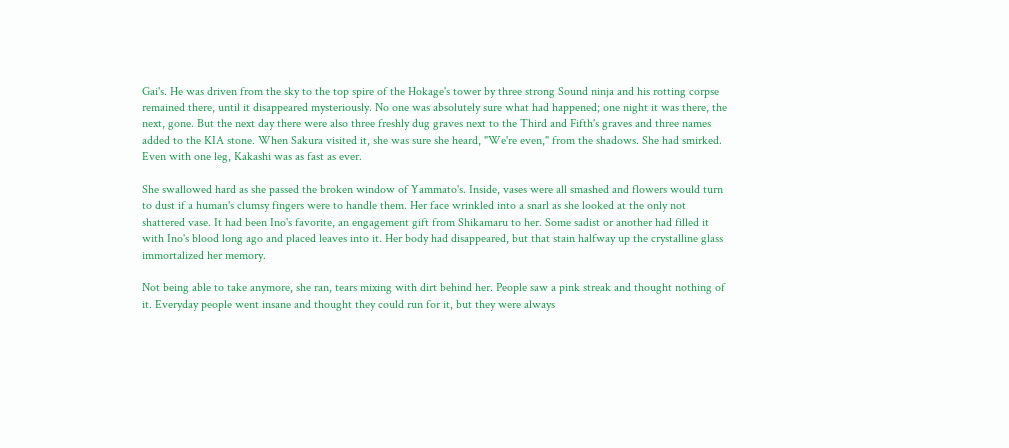Gai's. He was driven from the sky to the top spire of the Hokage's tower by three strong Sound ninja and his rotting corpse remained there, until it disappeared mysteriously. No one was absolutely sure what had happened; one night it was there, the next, gone. But the next day there were also three freshly dug graves next to the Third and Fifth's graves and three names added to the KIA stone. When Sakura visited it, she was sure she heard, "We're even," from the shadows. She had smirked. Even with one leg, Kakashi was as fast as ever.

She swallowed hard as she passed the broken window of Yammato's. Inside, vases were all smashed and flowers would turn to dust if a human's clumsy fingers were to handle them. Her face wrinkled into a snarl as she looked at the only not shattered vase. It had been Ino's favorite, an engagement gift from Shikamaru to her. Some sadist or another had filled it with Ino's blood long ago and placed leaves into it. Her body had disappeared, but that stain halfway up the crystalline glass immortalized her memory.

Not being able to take anymore, she ran, tears mixing with dirt behind her. People saw a pink streak and thought nothing of it. Everyday people went insane and thought they could run for it, but they were always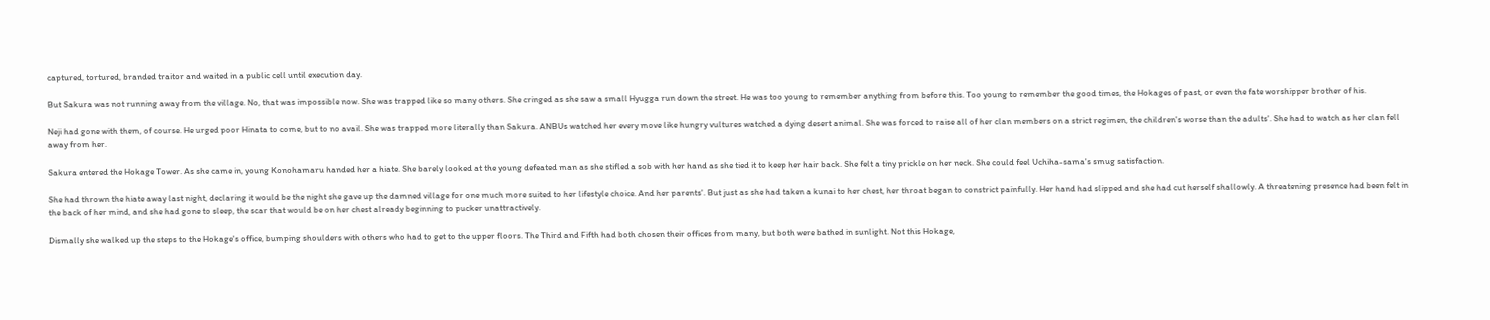captured, tortured, branded traitor and waited in a public cell until execution day.

But Sakura was not running away from the village. No, that was impossible now. She was trapped like so many others. She cringed as she saw a small Hyugga run down the street. He was too young to remember anything from before this. Too young to remember the good times, the Hokages of past, or even the fate worshipper brother of his.

Neji had gone with them, of course. He urged poor Hinata to come, but to no avail. She was trapped more literally than Sakura. ANBUs watched her every move like hungry vultures watched a dying desert animal. She was forced to raise all of her clan members on a strict regimen, the children's worse than the adults'. She had to watch as her clan fell away from her.

Sakura entered the Hokage Tower. As she came in, young Konohamaru handed her a hiate. She barely looked at the young defeated man as she stifled a sob with her hand as she tied it to keep her hair back. She felt a tiny prickle on her neck. She could feel Uchiha-sama's smug satisfaction.

She had thrown the hiate away last night, declaring it would be the night she gave up the damned village for one much more suited to her lifestyle choice. And her parents'. But just as she had taken a kunai to her chest, her throat began to constrict painfully. Her hand had slipped and she had cut herself shallowly. A threatening presence had been felt in the back of her mind, and she had gone to sleep, the scar that would be on her chest already beginning to pucker unattractively.

Dismally she walked up the steps to the Hokage's office, bumping shoulders with others who had to get to the upper floors. The Third and Fifth had both chosen their offices from many, but both were bathed in sunlight. Not this Hokage,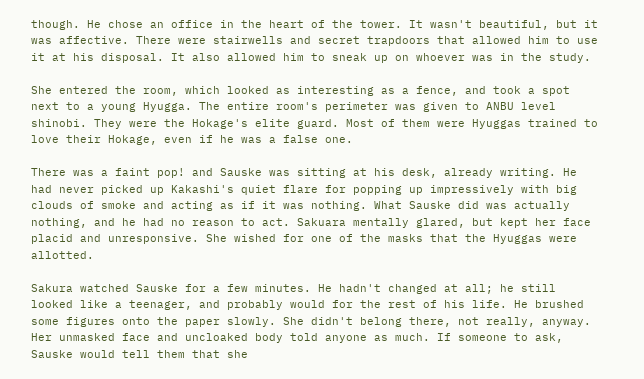though. He chose an office in the heart of the tower. It wasn't beautiful, but it was affective. There were stairwells and secret trapdoors that allowed him to use it at his disposal. It also allowed him to sneak up on whoever was in the study.

She entered the room, which looked as interesting as a fence, and took a spot next to a young Hyugga. The entire room's perimeter was given to ANBU level shinobi. They were the Hokage's elite guard. Most of them were Hyuggas trained to love their Hokage, even if he was a false one.

There was a faint pop! and Sauske was sitting at his desk, already writing. He had never picked up Kakashi's quiet flare for popping up impressively with big clouds of smoke and acting as if it was nothing. What Sauske did was actually nothing, and he had no reason to act. Sakuara mentally glared, but kept her face placid and unresponsive. She wished for one of the masks that the Hyuggas were allotted.

Sakura watched Sauske for a few minutes. He hadn't changed at all; he still looked like a teenager, and probably would for the rest of his life. He brushed some figures onto the paper slowly. She didn't belong there, not really, anyway. Her unmasked face and uncloaked body told anyone as much. If someone to ask, Sauske would tell them that she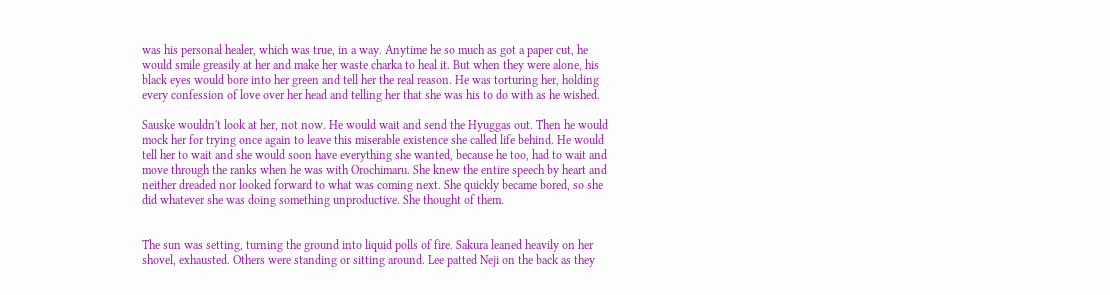was his personal healer, which was true, in a way. Anytime he so much as got a paper cut, he would smile greasily at her and make her waste charka to heal it. But when they were alone, his black eyes would bore into her green and tell her the real reason. He was torturing her, holding every confession of love over her head and telling her that she was his to do with as he wished.

Sauske wouldn't look at her, not now. He would wait and send the Hyuggas out. Then he would mock her for trying once again to leave this miserable existence she called life behind. He would tell her to wait and she would soon have everything she wanted, because he too, had to wait and move through the ranks when he was with Orochimaru. She knew the entire speech by heart and neither dreaded nor looked forward to what was coming next. She quickly became bored, so she did whatever she was doing something unproductive. She thought of them.


The sun was setting, turning the ground into liquid polls of fire. Sakura leaned heavily on her shovel, exhausted. Others were standing or sitting around. Lee patted Neji on the back as they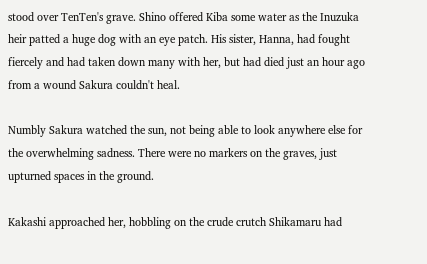stood over TenTen's grave. Shino offered Kiba some water as the Inuzuka heir patted a huge dog with an eye patch. His sister, Hanna, had fought fiercely and had taken down many with her, but had died just an hour ago from a wound Sakura couldn't heal.

Numbly Sakura watched the sun, not being able to look anywhere else for the overwhelming sadness. There were no markers on the graves, just upturned spaces in the ground.

Kakashi approached her, hobbling on the crude crutch Shikamaru had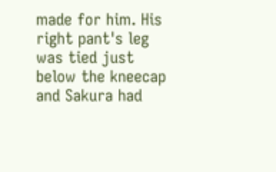made for him. His right pant's leg was tied just below the kneecap and Sakura had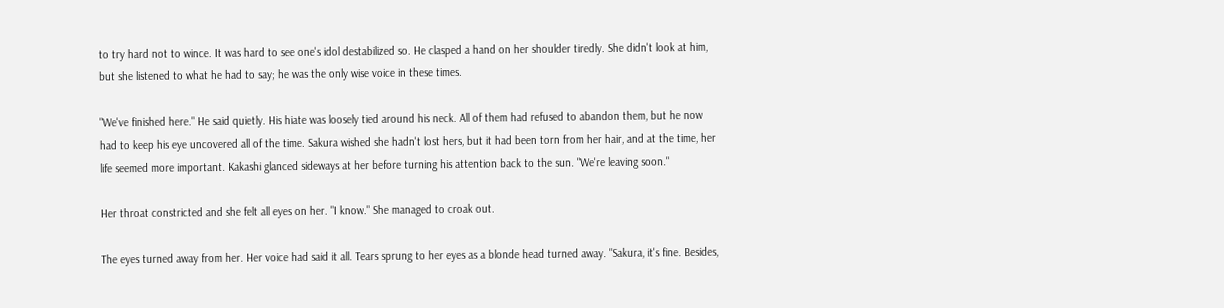to try hard not to wince. It was hard to see one's idol destabilized so. He clasped a hand on her shoulder tiredly. She didn't look at him, but she listened to what he had to say; he was the only wise voice in these times.

"We've finished here." He said quietly. His hiate was loosely tied around his neck. All of them had refused to abandon them, but he now had to keep his eye uncovered all of the time. Sakura wished she hadn't lost hers, but it had been torn from her hair, and at the time, her life seemed more important. Kakashi glanced sideways at her before turning his attention back to the sun. "We're leaving soon."

Her throat constricted and she felt all eyes on her. "I know." She managed to croak out.

The eyes turned away from her. Her voice had said it all. Tears sprung to her eyes as a blonde head turned away. "Sakura, it's fine. Besides,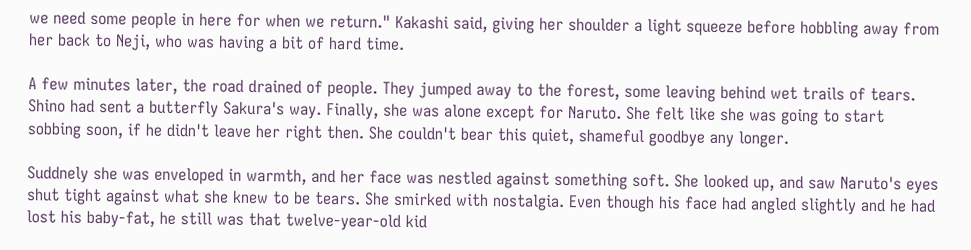we need some people in here for when we return." Kakashi said, giving her shoulder a light squeeze before hobbling away from her back to Neji, who was having a bit of hard time.

A few minutes later, the road drained of people. They jumped away to the forest, some leaving behind wet trails of tears. Shino had sent a butterfly Sakura's way. Finally, she was alone except for Naruto. She felt like she was going to start sobbing soon, if he didn't leave her right then. She couldn't bear this quiet, shameful goodbye any longer.

Suddnely she was enveloped in warmth, and her face was nestled against something soft. She looked up, and saw Naruto's eyes shut tight against what she knew to be tears. She smirked with nostalgia. Even though his face had angled slightly and he had lost his baby-fat, he still was that twelve-year-old kid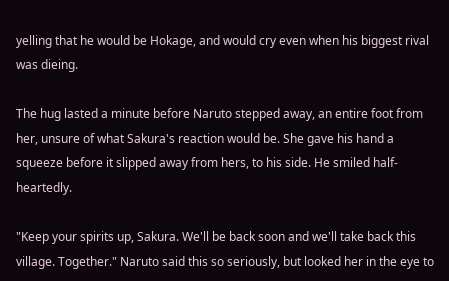yelling that he would be Hokage, and would cry even when his biggest rival was dieing.

The hug lasted a minute before Naruto stepped away, an entire foot from her, unsure of what Sakura's reaction would be. She gave his hand a squeeze before it slipped away from hers, to his side. He smiled half-heartedly.

"Keep your spirits up, Sakura. We'll be back soon and we'll take back this village. Together." Naruto said this so seriously, but looked her in the eye to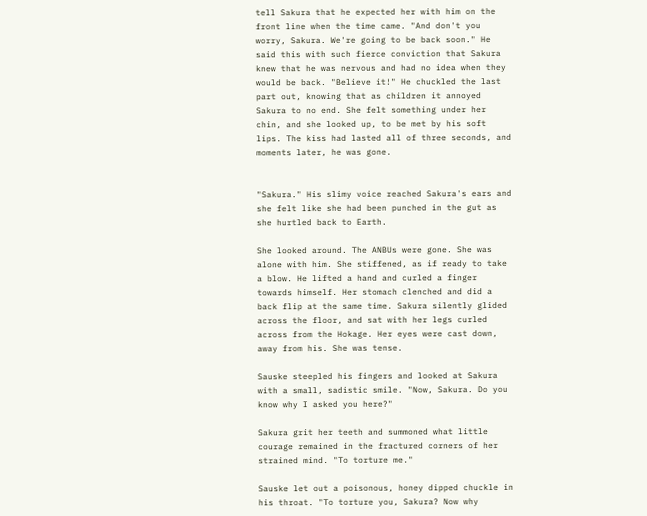tell Sakura that he expected her with him on the front line when the time came. "And don't you worry, Sakura. We're going to be back soon." He said this with such fierce conviction that Sakura knew that he was nervous and had no idea when they would be back. "Believe it!" He chuckled the last part out, knowing that as children it annoyed Sakura to no end. She felt something under her chin, and she looked up, to be met by his soft lips. The kiss had lasted all of three seconds, and moments later, he was gone.


"Sakura." His slimy voice reached Sakura's ears and she felt like she had been punched in the gut as she hurtled back to Earth.

She looked around. The ANBUs were gone. She was alone with him. She stiffened, as if ready to take a blow. He lifted a hand and curled a finger towards himself. Her stomach clenched and did a back flip at the same time. Sakura silently glided across the floor, and sat with her legs curled across from the Hokage. Her eyes were cast down, away from his. She was tense.

Sauske steepled his fingers and looked at Sakura with a small, sadistic smile. "Now, Sakura. Do you know why I asked you here?"

Sakura grit her teeth and summoned what little courage remained in the fractured corners of her strained mind. "To torture me."

Sauske let out a poisonous, honey dipped chuckle in his throat. "To torture you, Sakura? Now why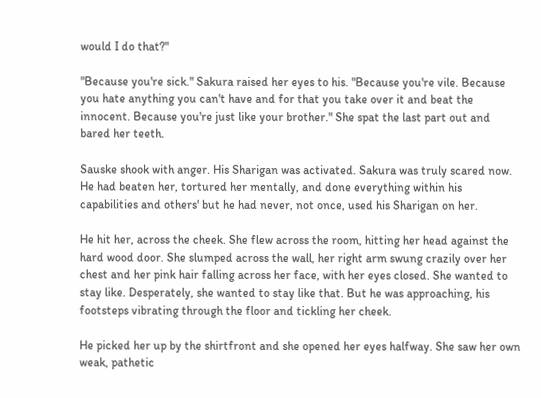would I do that?"

"Because you're sick." Sakura raised her eyes to his. "Because you're vile. Because you hate anything you can't have and for that you take over it and beat the innocent. Because you're just like your brother." She spat the last part out and bared her teeth.

Sauske shook with anger. His Sharigan was activated. Sakura was truly scared now. He had beaten her, tortured her mentally, and done everything within his capabilities and others' but he had never, not once, used his Sharigan on her.

He hit her, across the cheek. She flew across the room, hitting her head against the hard wood door. She slumped across the wall, her right arm swung crazily over her chest and her pink hair falling across her face, with her eyes closed. She wanted to stay like. Desperately, she wanted to stay like that. But he was approaching, his footsteps vibrating through the floor and tickling her cheek.

He picked her up by the shirtfront and she opened her eyes halfway. She saw her own weak, pathetic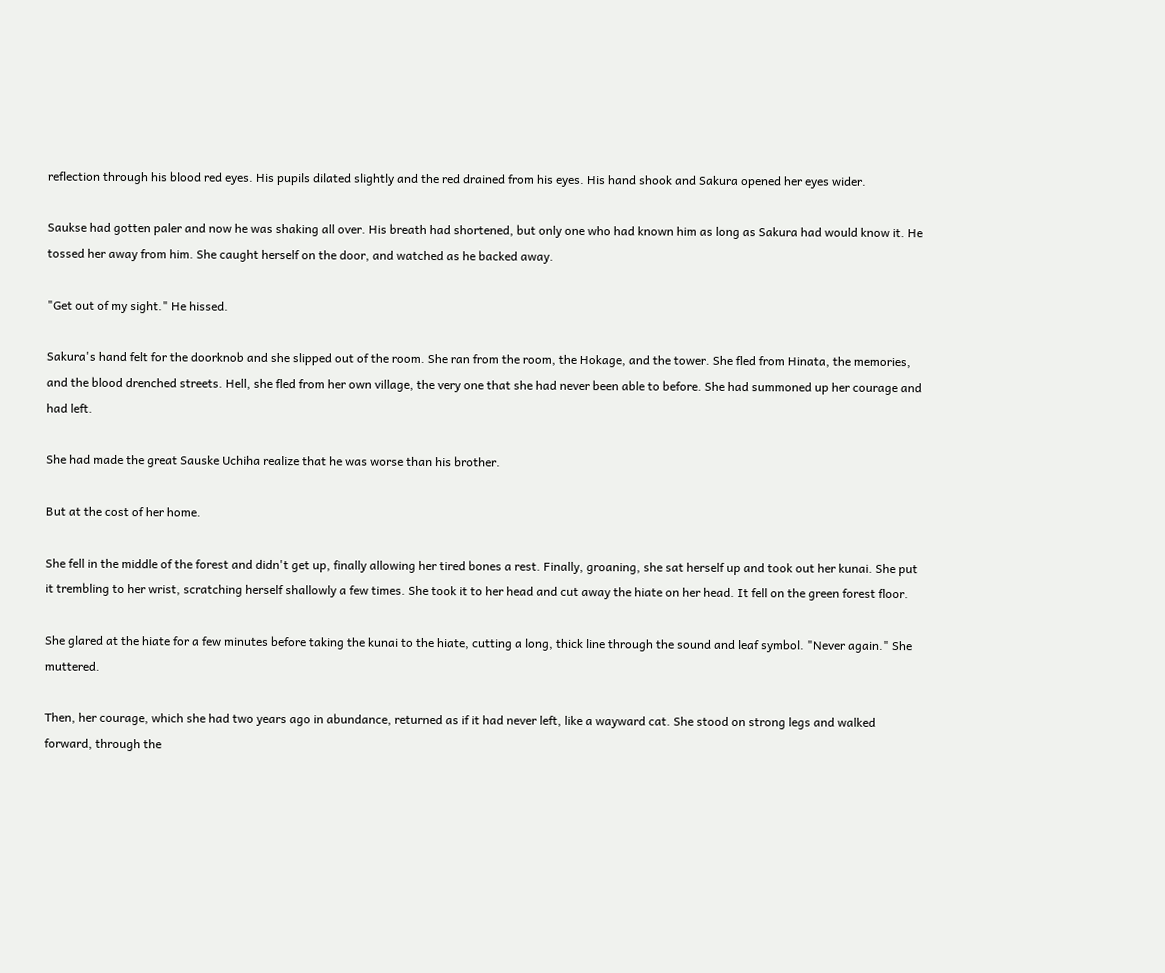reflection through his blood red eyes. His pupils dilated slightly and the red drained from his eyes. His hand shook and Sakura opened her eyes wider.

Saukse had gotten paler and now he was shaking all over. His breath had shortened, but only one who had known him as long as Sakura had would know it. He tossed her away from him. She caught herself on the door, and watched as he backed away.

"Get out of my sight." He hissed.

Sakura's hand felt for the doorknob and she slipped out of the room. She ran from the room, the Hokage, and the tower. She fled from Hinata, the memories, and the blood drenched streets. Hell, she fled from her own village, the very one that she had never been able to before. She had summoned up her courage and had left.

She had made the great Sauske Uchiha realize that he was worse than his brother.

But at the cost of her home.

She fell in the middle of the forest and didn't get up, finally allowing her tired bones a rest. Finally, groaning, she sat herself up and took out her kunai. She put it trembling to her wrist, scratching herself shallowly a few times. She took it to her head and cut away the hiate on her head. It fell on the green forest floor.

She glared at the hiate for a few minutes before taking the kunai to the hiate, cutting a long, thick line through the sound and leaf symbol. "Never again." She muttered.

Then, her courage, which she had two years ago in abundance, returned as if it had never left, like a wayward cat. She stood on strong legs and walked forward, through the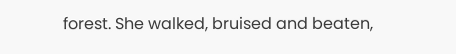forest. She walked, bruised and beaten,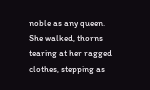noble as any queen. She walked, thorns tearing at her ragged clothes, stepping as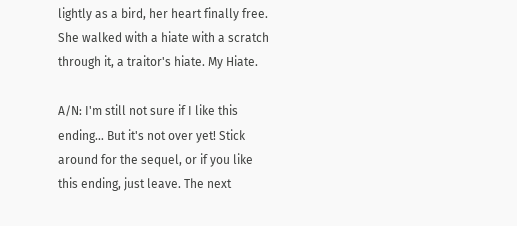lightly as a bird, her heart finally free. She walked with a hiate with a scratch through it, a traitor's hiate. My Hiate.

A/N: I'm still not sure if I like this ending… But it's not over yet! Stick around for the sequel, or if you like this ending, just leave. The next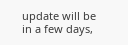update will be in a few days,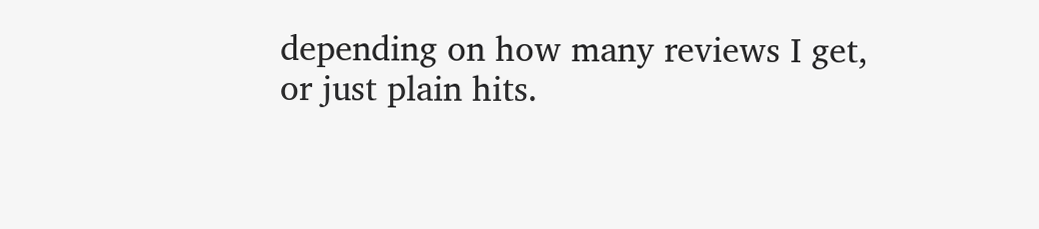depending on how many reviews I get, or just plain hits.